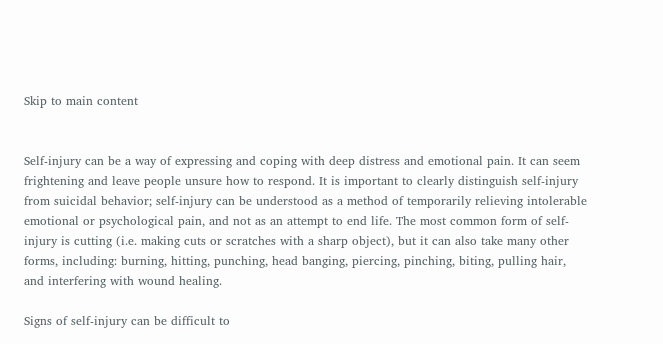Skip to main content


Self-injury can be a way of expressing and coping with deep distress and emotional pain. It can seem frightening and leave people unsure how to respond. It is important to clearly distinguish self-injury from suicidal behavior; self-injury can be understood as a method of temporarily relieving intolerable emotional or psychological pain, and not as an attempt to end life. The most common form of self-injury is cutting (i.e. making cuts or scratches with a sharp object), but it can also take many other forms, including: burning, hitting, punching, head banging, piercing, pinching, biting, pulling hair, and interfering with wound healing.

Signs of self-injury can be difficult to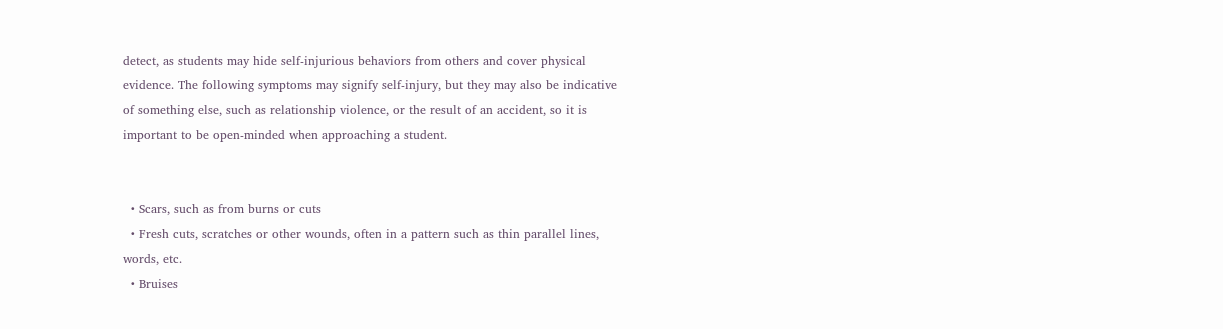detect, as students may hide self-injurious behaviors from others and cover physical evidence. The following symptoms may signify self-injury, but they may also be indicative of something else, such as relationship violence, or the result of an accident, so it is important to be open-minded when approaching a student.


  • Scars, such as from burns or cuts
  • Fresh cuts, scratches or other wounds, often in a pattern such as thin parallel lines, words, etc.
  • Bruises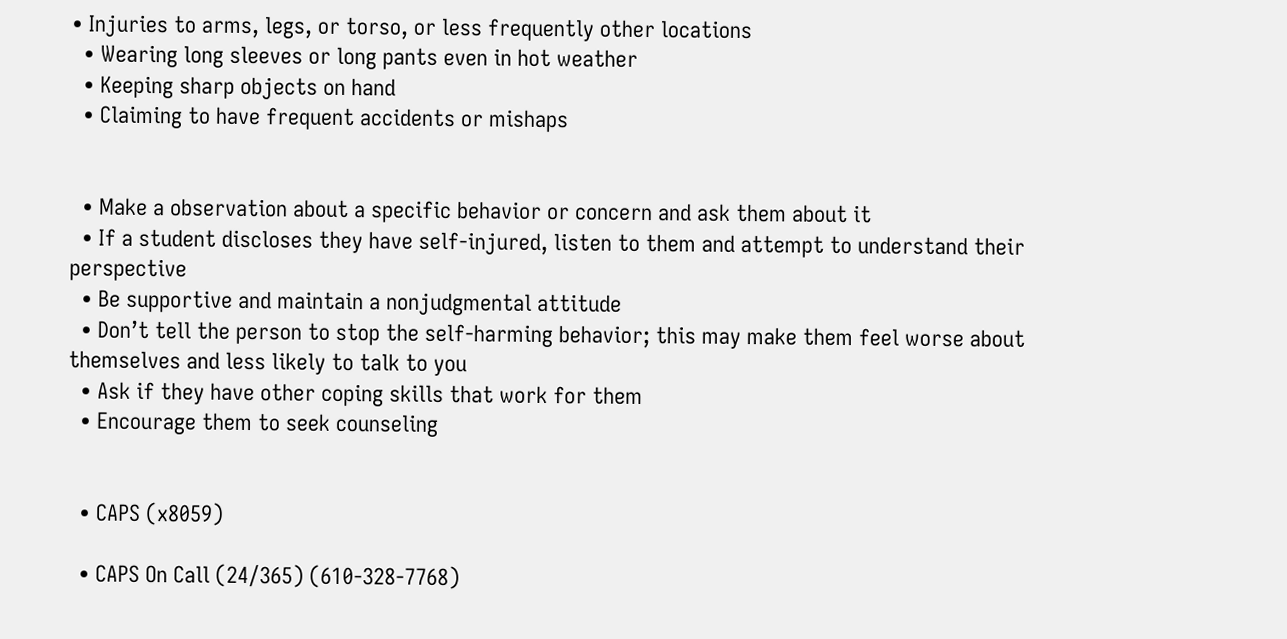• Injuries to arms, legs, or torso, or less frequently other locations
  • Wearing long sleeves or long pants even in hot weather
  • Keeping sharp objects on hand
  • Claiming to have frequent accidents or mishaps


  • Make a observation about a specific behavior or concern and ask them about it
  • If a student discloses they have self-injured, listen to them and attempt to understand their perspective
  • Be supportive and maintain a nonjudgmental attitude
  • Don’t tell the person to stop the self-harming behavior; this may make them feel worse about themselves and less likely to talk to you
  • Ask if they have other coping skills that work for them
  • Encourage them to seek counseling


  • CAPS (x8059)

  • CAPS On Call (24/365) (610-328-7768)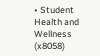• Student Health and Wellness (x8058)